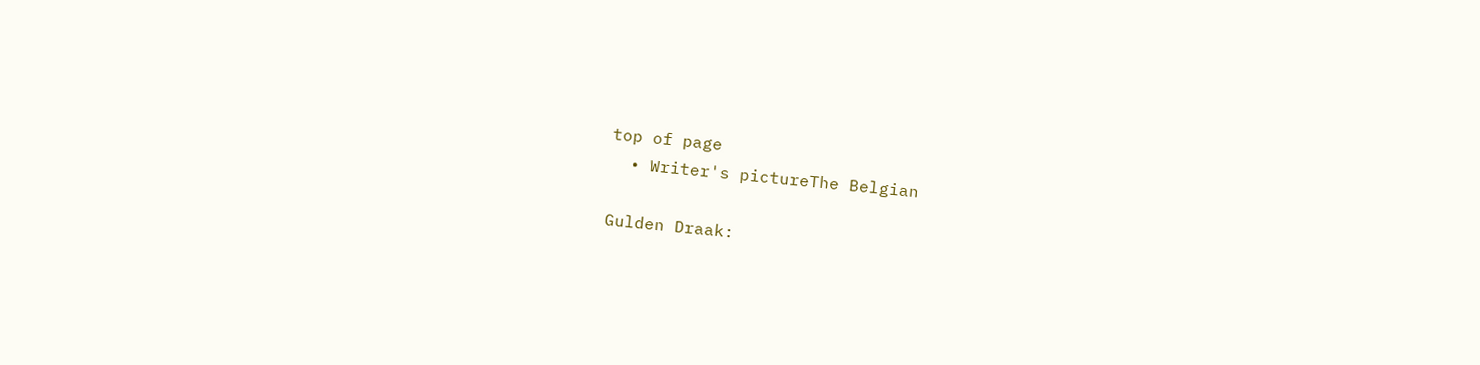top of page
  • Writer's pictureThe Belgian

Gulden Draak: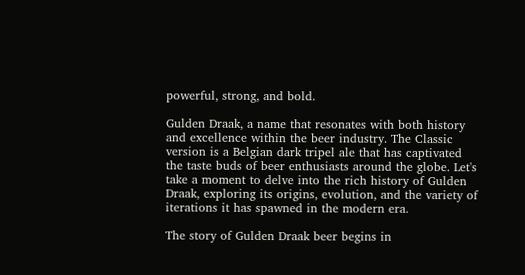powerful, strong, and bold.

Gulden Draak, a name that resonates with both history and excellence within the beer industry. The Classic version is a Belgian dark tripel ale that has captivated the taste buds of beer enthusiasts around the globe. Let's take a moment to delve into the rich history of Gulden Draak, exploring its origins, evolution, and the variety of iterations it has spawned in the modern era.

The story of Gulden Draak beer begins in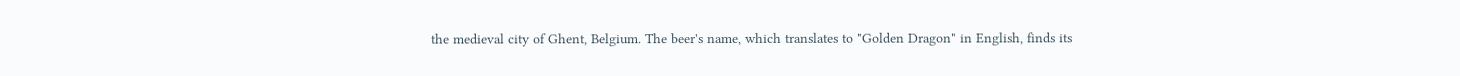the medieval city of Ghent, Belgium. The beer's name, which translates to "Golden Dragon" in English, finds its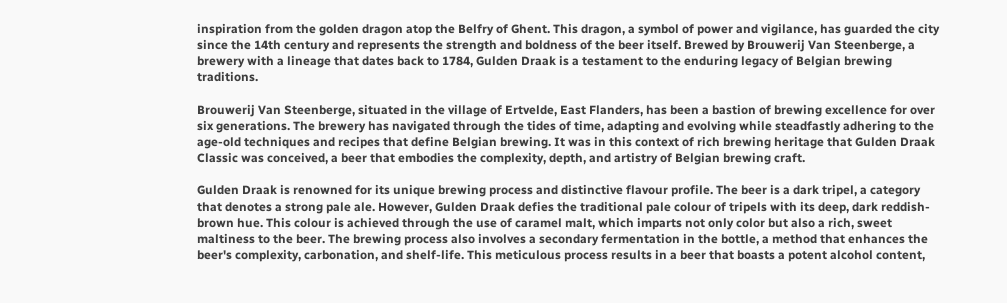inspiration from the golden dragon atop the Belfry of Ghent. This dragon, a symbol of power and vigilance, has guarded the city since the 14th century and represents the strength and boldness of the beer itself. Brewed by Brouwerij Van Steenberge, a brewery with a lineage that dates back to 1784, Gulden Draak is a testament to the enduring legacy of Belgian brewing traditions.

Brouwerij Van Steenberge, situated in the village of Ertvelde, East Flanders, has been a bastion of brewing excellence for over six generations. The brewery has navigated through the tides of time, adapting and evolving while steadfastly adhering to the age-old techniques and recipes that define Belgian brewing. It was in this context of rich brewing heritage that Gulden Draak Classic was conceived, a beer that embodies the complexity, depth, and artistry of Belgian brewing craft.

Gulden Draak is renowned for its unique brewing process and distinctive flavour profile. The beer is a dark tripel, a category that denotes a strong pale ale. However, Gulden Draak defies the traditional pale colour of tripels with its deep, dark reddish-brown hue. This colour is achieved through the use of caramel malt, which imparts not only color but also a rich, sweet maltiness to the beer. The brewing process also involves a secondary fermentation in the bottle, a method that enhances the beer's complexity, carbonation, and shelf-life. This meticulous process results in a beer that boasts a potent alcohol content,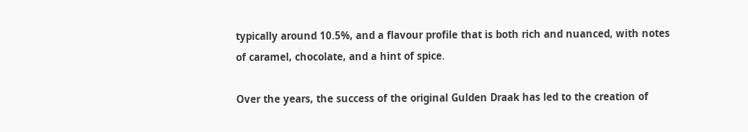typically around 10.5%, and a flavour profile that is both rich and nuanced, with notes of caramel, chocolate, and a hint of spice.

Over the years, the success of the original Gulden Draak has led to the creation of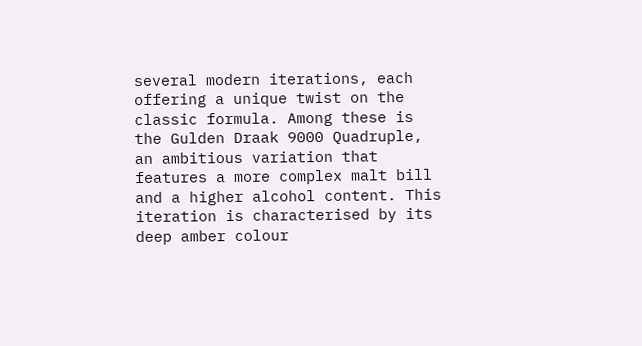several modern iterations, each offering a unique twist on the classic formula. Among these is the Gulden Draak 9000 Quadruple, an ambitious variation that features a more complex malt bill and a higher alcohol content. This iteration is characterised by its deep amber colour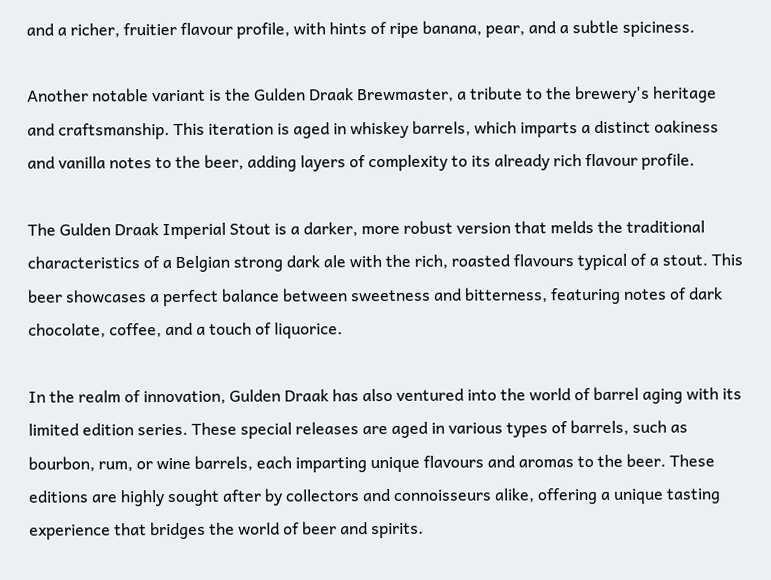and a richer, fruitier flavour profile, with hints of ripe banana, pear, and a subtle spiciness.

Another notable variant is the Gulden Draak Brewmaster, a tribute to the brewery's heritage and craftsmanship. This iteration is aged in whiskey barrels, which imparts a distinct oakiness and vanilla notes to the beer, adding layers of complexity to its already rich flavour profile.

The Gulden Draak Imperial Stout is a darker, more robust version that melds the traditional characteristics of a Belgian strong dark ale with the rich, roasted flavours typical of a stout. This beer showcases a perfect balance between sweetness and bitterness, featuring notes of dark chocolate, coffee, and a touch of liquorice.

In the realm of innovation, Gulden Draak has also ventured into the world of barrel aging with its limited edition series. These special releases are aged in various types of barrels, such as bourbon, rum, or wine barrels, each imparting unique flavours and aromas to the beer. These editions are highly sought after by collectors and connoisseurs alike, offering a unique tasting experience that bridges the world of beer and spirits.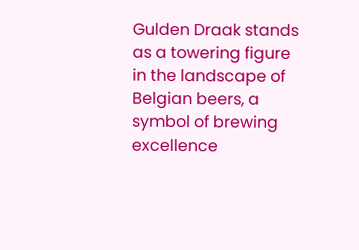Gulden Draak stands as a towering figure in the landscape of Belgian beers, a symbol of brewing excellence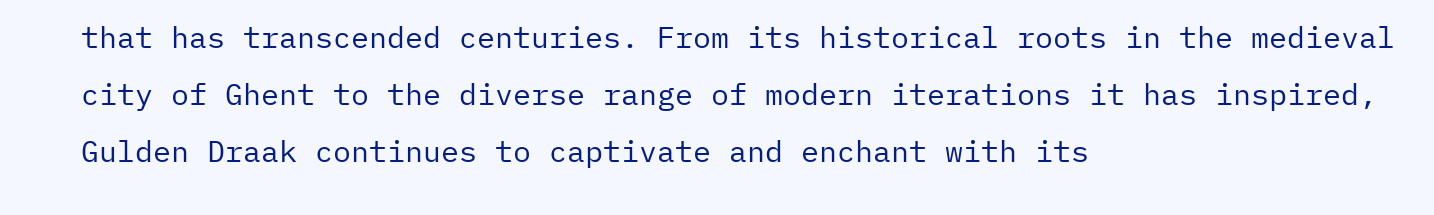that has transcended centuries. From its historical roots in the medieval city of Ghent to the diverse range of modern iterations it has inspired, Gulden Draak continues to captivate and enchant with its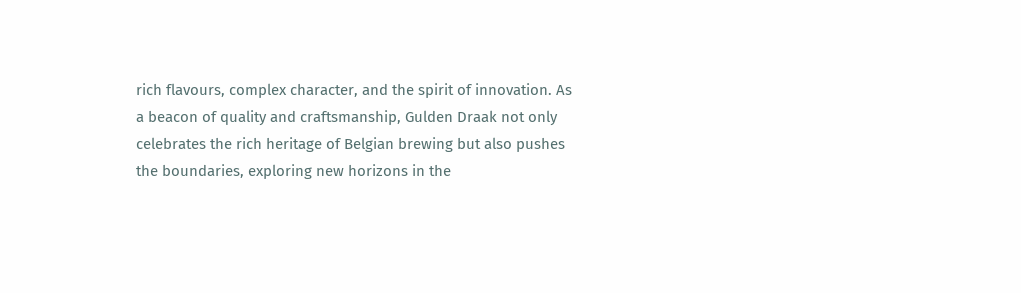rich flavours, complex character, and the spirit of innovation. As a beacon of quality and craftsmanship, Gulden Draak not only celebrates the rich heritage of Belgian brewing but also pushes the boundaries, exploring new horizons in the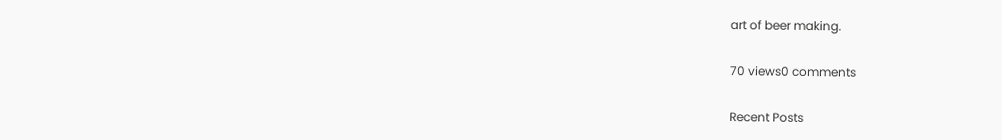art of beer making.

70 views0 comments

Recent Posts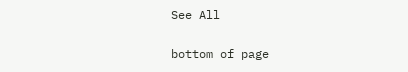See All


bottom of page